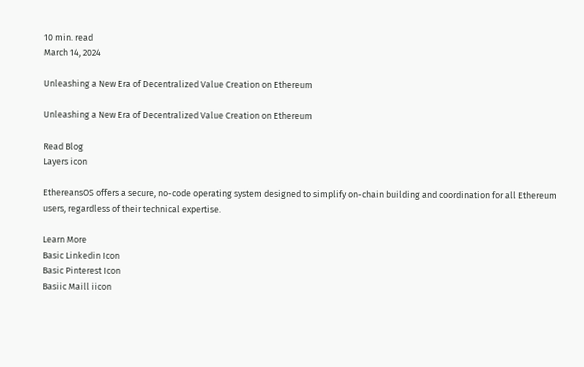10 min. read
March 14, 2024

Unleashing a New Era of Decentralized Value Creation on Ethereum

Unleashing a New Era of Decentralized Value Creation on Ethereum

Read Blog
Layers icon

EthereansOS offers a secure, no-code operating system designed to simplify on-chain building and coordination for all Ethereum users, regardless of their technical expertise.

Learn More
Basic Linkedin Icon
Basic Pinterest Icon
Basiic Maill iicon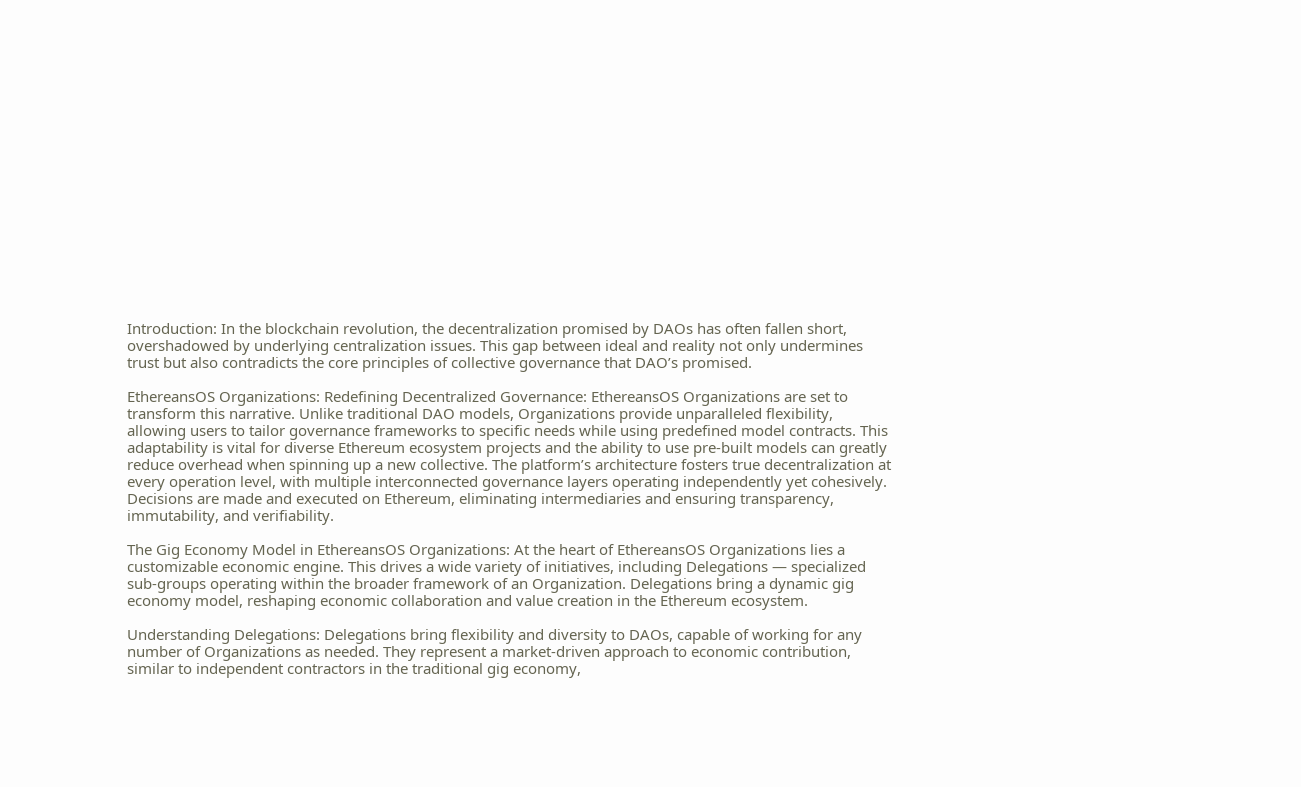Introduction: In the blockchain revolution, the decentralization promised by DAOs has often fallen short, overshadowed by underlying centralization issues. This gap between ideal and reality not only undermines trust but also contradicts the core principles of collective governance that DAO’s promised.

EthereansOS Organizations: Redefining Decentralized Governance: EthereansOS Organizations are set to transform this narrative. Unlike traditional DAO models, Organizations provide unparalleled flexibility, allowing users to tailor governance frameworks to specific needs while using predefined model contracts. This adaptability is vital for diverse Ethereum ecosystem projects and the ability to use pre-built models can greatly reduce overhead when spinning up a new collective. The platform’s architecture fosters true decentralization at every operation level, with multiple interconnected governance layers operating independently yet cohesively. Decisions are made and executed on Ethereum, eliminating intermediaries and ensuring transparency, immutability, and verifiability.

The Gig Economy Model in EthereansOS Organizations: At the heart of EthereansOS Organizations lies a customizable economic engine. This drives a wide variety of initiatives, including Delegations — specialized sub-groups operating within the broader framework of an Organization. Delegations bring a dynamic gig economy model, reshaping economic collaboration and value creation in the Ethereum ecosystem.

Understanding Delegations: Delegations bring flexibility and diversity to DAOs, capable of working for any number of Organizations as needed. They represent a market-driven approach to economic contribution, similar to independent contractors in the traditional gig economy,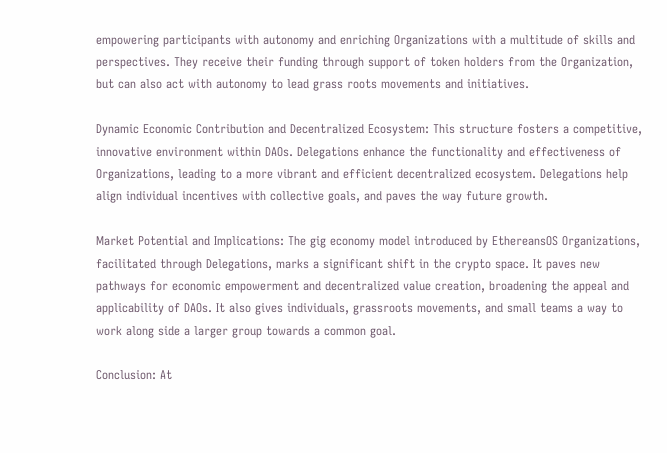empowering participants with autonomy and enriching Organizations with a multitude of skills and perspectives. They receive their funding through support of token holders from the Organization, but can also act with autonomy to lead grass roots movements and initiatives.

Dynamic Economic Contribution and Decentralized Ecosystem: This structure fosters a competitive, innovative environment within DAOs. Delegations enhance the functionality and effectiveness of Organizations, leading to a more vibrant and efficient decentralized ecosystem. Delegations help align individual incentives with collective goals, and paves the way future growth.

Market Potential and Implications: The gig economy model introduced by EthereansOS Organizations, facilitated through Delegations, marks a significant shift in the crypto space. It paves new pathways for economic empowerment and decentralized value creation, broadening the appeal and applicability of DAOs. It also gives individuals, grassroots movements, and small teams a way to work along side a larger group towards a common goal.

Conclusion: At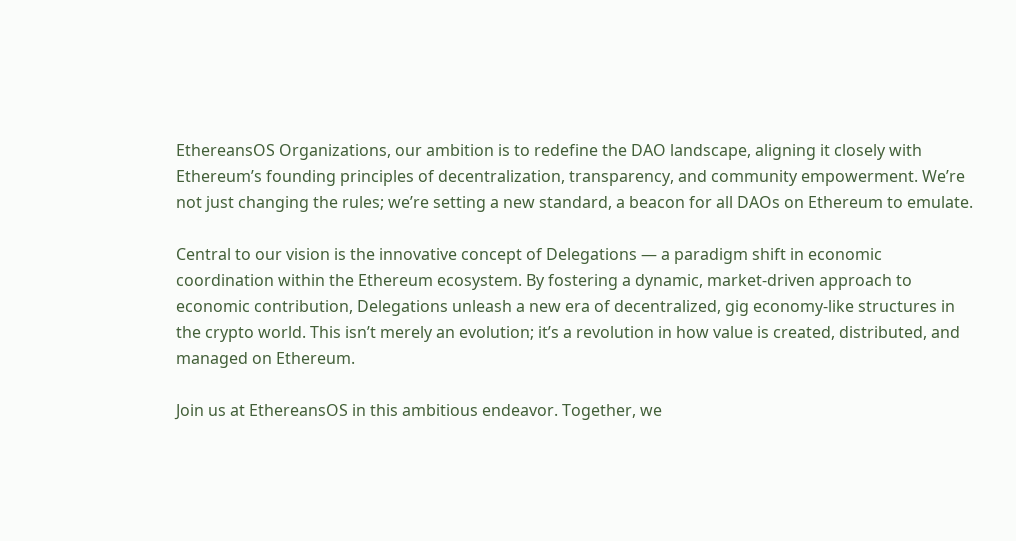EthereansOS Organizations, our ambition is to redefine the DAO landscape, aligning it closely with Ethereum’s founding principles of decentralization, transparency, and community empowerment. We’re not just changing the rules; we’re setting a new standard, a beacon for all DAOs on Ethereum to emulate.

Central to our vision is the innovative concept of Delegations — a paradigm shift in economic coordination within the Ethereum ecosystem. By fostering a dynamic, market-driven approach to economic contribution, Delegations unleash a new era of decentralized, gig economy-like structures in the crypto world. This isn’t merely an evolution; it’s a revolution in how value is created, distributed, and managed on Ethereum.

Join us at EthereansOS in this ambitious endeavor. Together, we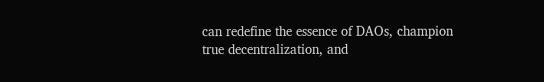can redefine the essence of DAOs, champion true decentralization, and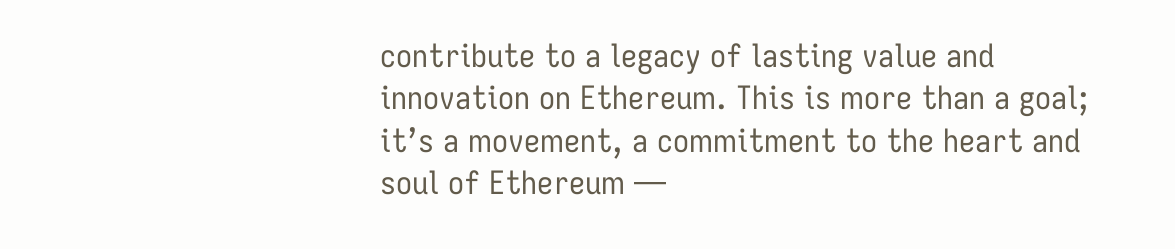contribute to a legacy of lasting value and innovation on Ethereum. This is more than a goal; it’s a movement, a commitment to the heart and soul of Ethereum —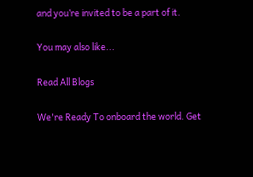and you’re invited to be a part of it.

You may also like...

Read All Blogs

We're Ready To onboard the world. Get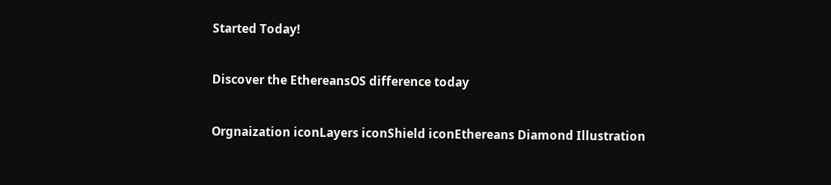Started Today!

Discover the EthereansOS difference today

Orgnaization iconLayers iconShield iconEthereans Diamond Illustration